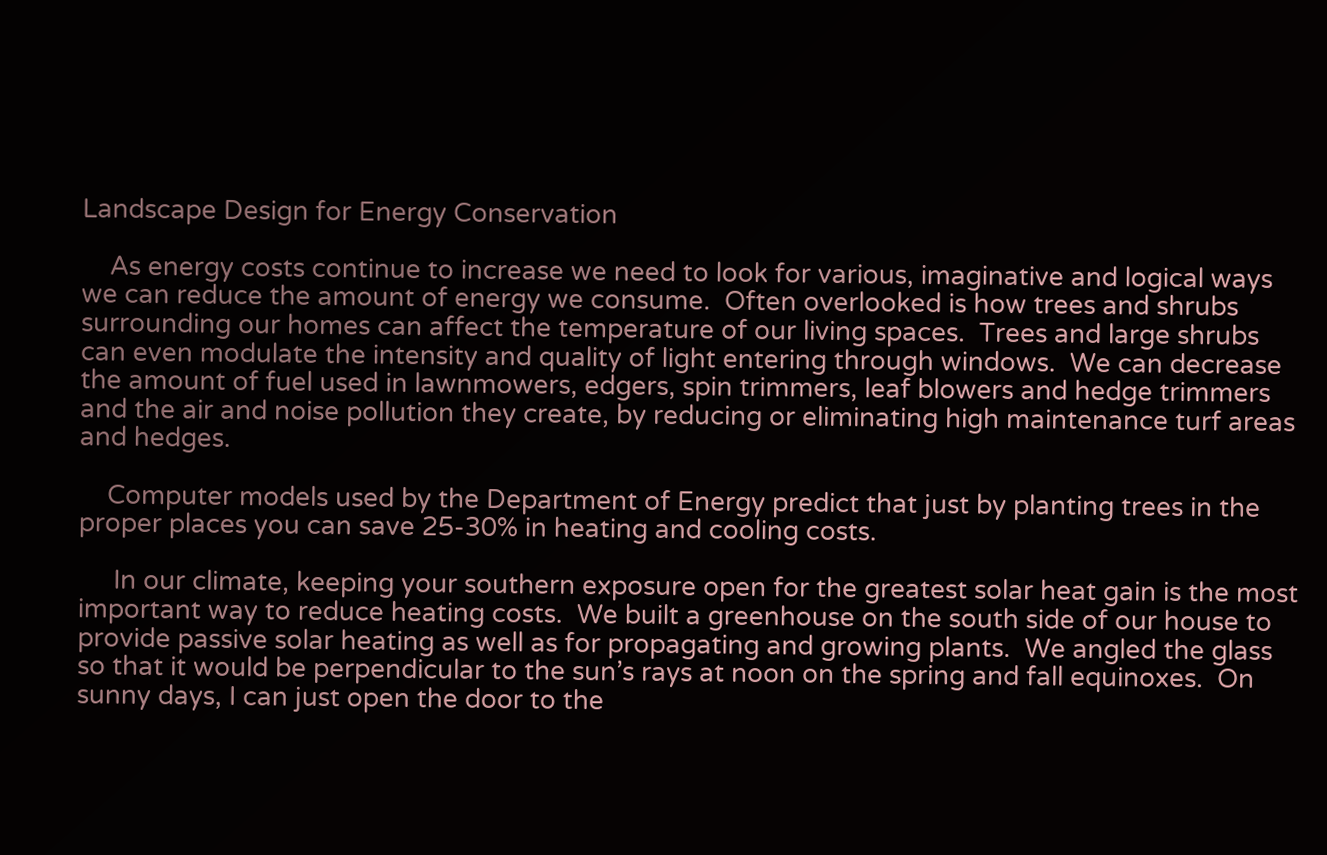Landscape Design for Energy Conservation

    As energy costs continue to increase we need to look for various, imaginative and logical ways we can reduce the amount of energy we consume.  Often overlooked is how trees and shrubs surrounding our homes can affect the temperature of our living spaces.  Trees and large shrubs can even modulate the intensity and quality of light entering through windows.  We can decrease the amount of fuel used in lawnmowers, edgers, spin trimmers, leaf blowers and hedge trimmers and the air and noise pollution they create, by reducing or eliminating high maintenance turf areas and hedges.

    Computer models used by the Department of Energy predict that just by planting trees in the proper places you can save 25-30% in heating and cooling costs.

     In our climate, keeping your southern exposure open for the greatest solar heat gain is the most important way to reduce heating costs.  We built a greenhouse on the south side of our house to provide passive solar heating as well as for propagating and growing plants.  We angled the glass so that it would be perpendicular to the sun’s rays at noon on the spring and fall equinoxes.  On sunny days, I can just open the door to the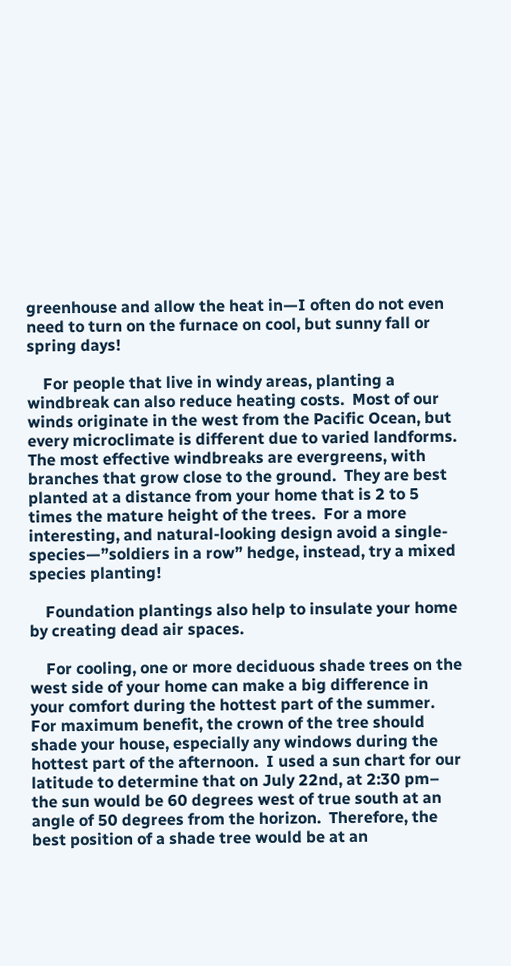greenhouse and allow the heat in—I often do not even need to turn on the furnace on cool, but sunny fall or spring days!

    For people that live in windy areas, planting a windbreak can also reduce heating costs.  Most of our winds originate in the west from the Pacific Ocean, but every microclimate is different due to varied landforms. The most effective windbreaks are evergreens, with branches that grow close to the ground.  They are best planted at a distance from your home that is 2 to 5 times the mature height of the trees.  For a more interesting, and natural-looking design avoid a single-species—”soldiers in a row” hedge, instead, try a mixed species planting!

    Foundation plantings also help to insulate your home by creating dead air spaces.

    For cooling, one or more deciduous shade trees on the west side of your home can make a big difference in your comfort during the hottest part of the summer.  For maximum benefit, the crown of the tree should shade your house, especially any windows during the hottest part of the afternoon.  I used a sun chart for our latitude to determine that on July 22nd, at 2:30 pm– the sun would be 60 degrees west of true south at an angle of 50 degrees from the horizon.  Therefore, the best position of a shade tree would be at an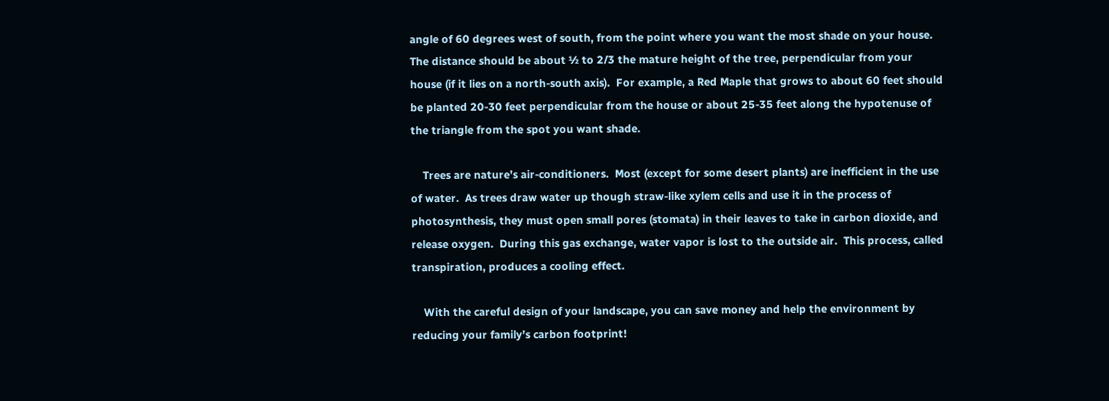angle of 60 degrees west of south, from the point where you want the most shade on your house.  The distance should be about ½ to 2/3 the mature height of the tree, perpendicular from your house (if it lies on a north-south axis).  For example, a Red Maple that grows to about 60 feet should be planted 20-30 feet perpendicular from the house or about 25-35 feet along the hypotenuse of the triangle from the spot you want shade.

    Trees are nature’s air-conditioners.  Most (except for some desert plants) are inefficient in the use of water.  As trees draw water up though straw-like xylem cells and use it in the process of photosynthesis, they must open small pores (stomata) in their leaves to take in carbon dioxide, and release oxygen.  During this gas exchange, water vapor is lost to the outside air.  This process, called transpiration, produces a cooling effect.

    With the careful design of your landscape, you can save money and help the environment by reducing your family’s carbon footprint!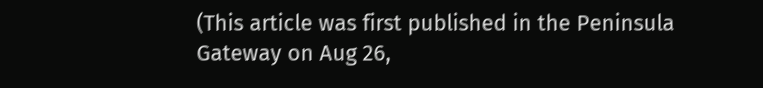(This article was first published in the Peninsula Gateway on Aug 26,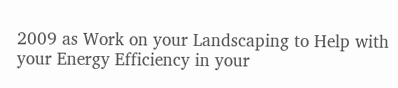2009 as Work on your Landscaping to Help with your Energy Efficiency in your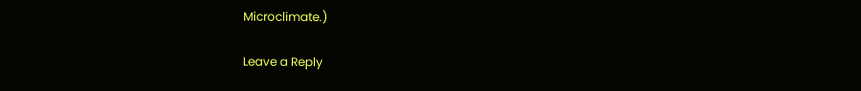Microclimate.)

Leave a Reply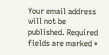Your email address will not be published. Required fields are marked *